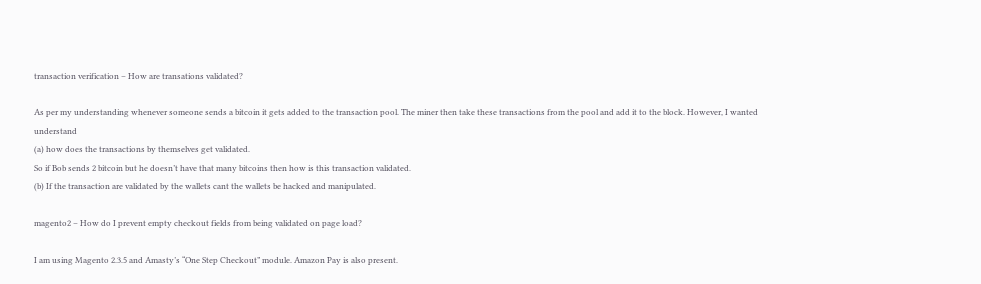transaction verification – How are transations validated?

As per my understanding whenever someone sends a bitcoin it gets added to the transaction pool. The miner then take these transactions from the pool and add it to the block. However, I wanted understand
(a) how does the transactions by themselves get validated.
So if Bob sends 2 bitcoin but he doesn’t have that many bitcoins then how is this transaction validated.
(b) If the transaction are validated by the wallets cant the wallets be hacked and manipulated.

magento2 – How do I prevent empty checkout fields from being validated on page load?

I am using Magento 2.3.5 and Amasty’s “One Step Checkout” module. Amazon Pay is also present.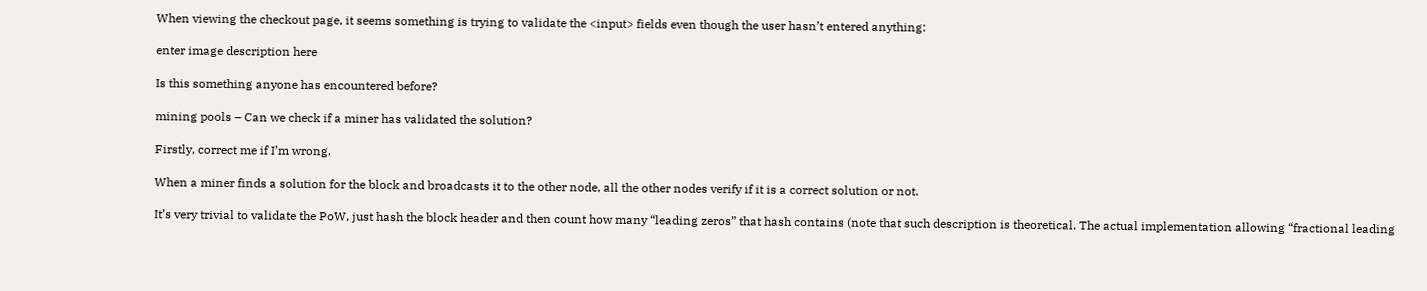When viewing the checkout page, it seems something is trying to validate the <input> fields even though the user hasn’t entered anything:

enter image description here

Is this something anyone has encountered before?

mining pools – Can we check if a miner has validated the solution?

Firstly, correct me if I’m wrong.

When a miner finds a solution for the block and broadcasts it to the other node, all the other nodes verify if it is a correct solution or not.

It’s very trivial to validate the PoW, just hash the block header and then count how many “leading zeros” that hash contains (note that such description is theoretical. The actual implementation allowing “fractional leading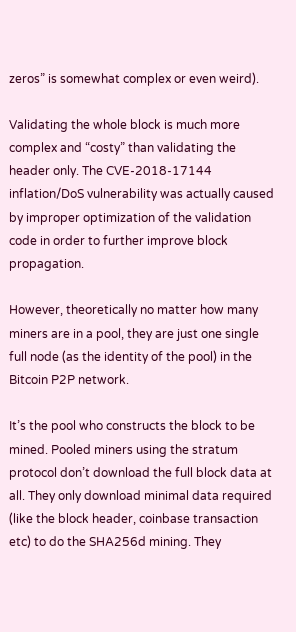zeros” is somewhat complex or even weird).

Validating the whole block is much more complex and “costy” than validating the header only. The CVE-2018-17144 inflation/DoS vulnerability was actually caused by improper optimization of the validation code in order to further improve block propagation.

However, theoretically no matter how many miners are in a pool, they are just one single full node (as the identity of the pool) in the Bitcoin P2P network.

It’s the pool who constructs the block to be mined. Pooled miners using the stratum protocol don’t download the full block data at all. They only download minimal data required (like the block header, coinbase transaction etc) to do the SHA256d mining. They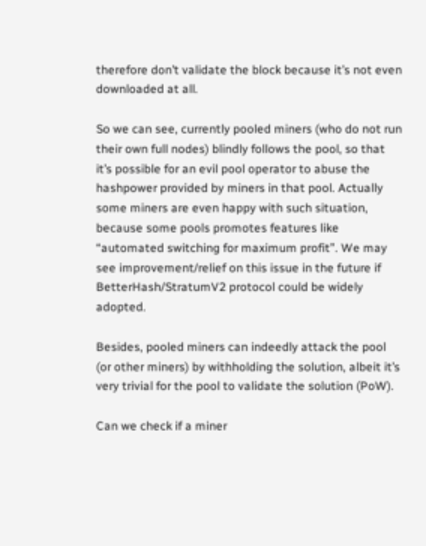therefore don’t validate the block because it’s not even downloaded at all.

So we can see, currently pooled miners (who do not run their own full nodes) blindly follows the pool, so that it’s possible for an evil pool operator to abuse the hashpower provided by miners in that pool. Actually some miners are even happy with such situation, because some pools promotes features like “automated switching for maximum profit”. We may see improvement/relief on this issue in the future if BetterHash/StratumV2 protocol could be widely adopted.

Besides, pooled miners can indeedly attack the pool (or other miners) by withholding the solution, albeit it’s very trivial for the pool to validate the solution (PoW).

Can we check if a miner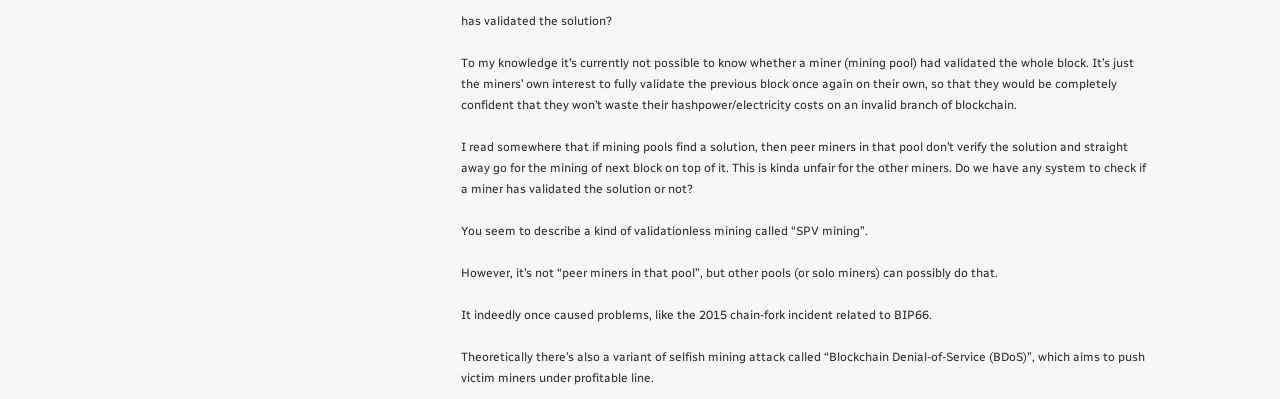has validated the solution?

To my knowledge it’s currently not possible to know whether a miner (mining pool) had validated the whole block. It’s just the miners’ own interest to fully validate the previous block once again on their own, so that they would be completely confident that they won’t waste their hashpower/electricity costs on an invalid branch of blockchain.

I read somewhere that if mining pools find a solution, then peer miners in that pool don’t verify the solution and straight away go for the mining of next block on top of it. This is kinda unfair for the other miners. Do we have any system to check if a miner has validated the solution or not?

You seem to describe a kind of validationless mining called “SPV mining”.

However, it’s not “peer miners in that pool”, but other pools (or solo miners) can possibly do that.

It indeedly once caused problems, like the 2015 chain-fork incident related to BIP66.

Theoretically there’s also a variant of selfish mining attack called “Blockchain Denial-of-Service (BDoS)”, which aims to push victim miners under profitable line.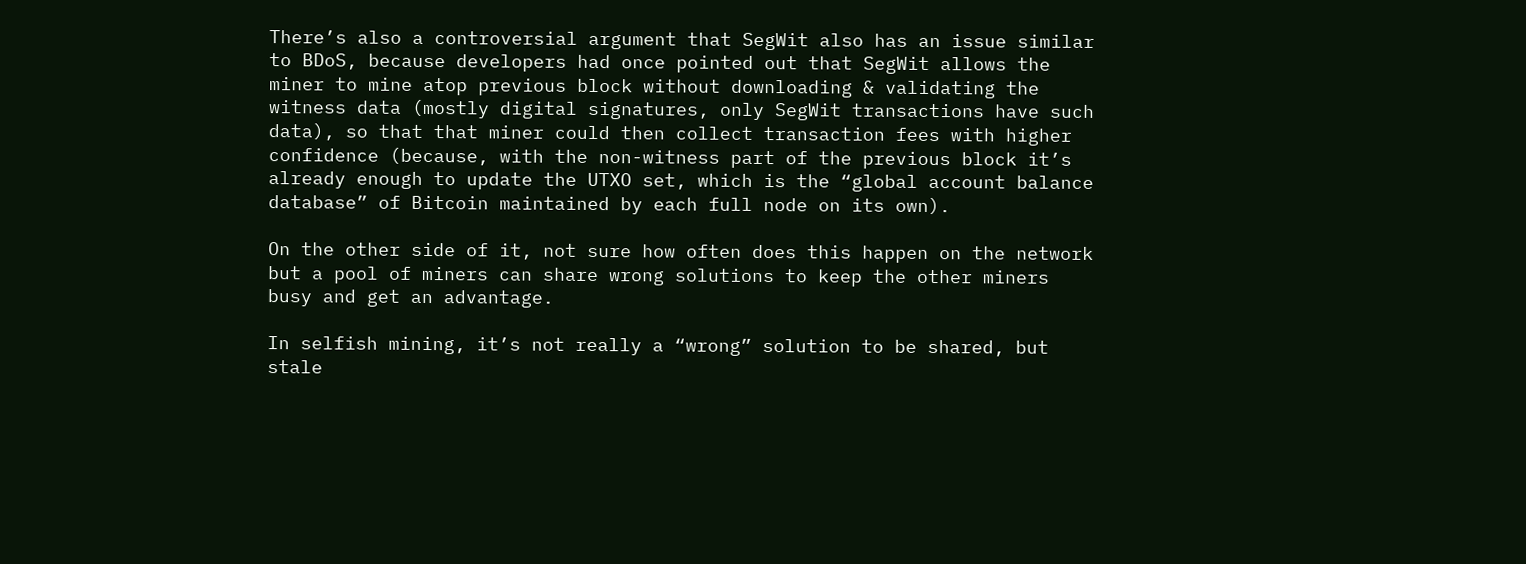There’s also a controversial argument that SegWit also has an issue similar to BDoS, because developers had once pointed out that SegWit allows the miner to mine atop previous block without downloading & validating the witness data (mostly digital signatures, only SegWit transactions have such data), so that that miner could then collect transaction fees with higher confidence (because, with the non-witness part of the previous block it’s already enough to update the UTXO set, which is the “global account balance database” of Bitcoin maintained by each full node on its own).

On the other side of it, not sure how often does this happen on the network but a pool of miners can share wrong solutions to keep the other miners busy and get an advantage.

In selfish mining, it’s not really a “wrong” solution to be shared, but stale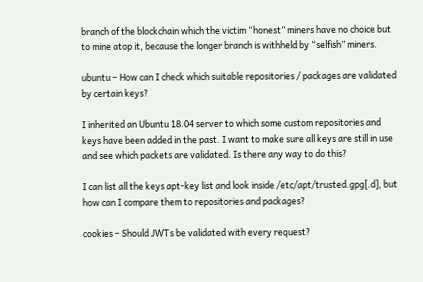branch of the blockchain which the victim “honest” miners have no choice but to mine atop it, because the longer branch is withheld by “selfish” miners.

ubuntu – How can I check which suitable repositories / packages are validated by certain keys?

I inherited an Ubuntu 18.04 server to which some custom repositories and keys have been added in the past. I want to make sure all keys are still in use and see which packets are validated. Is there any way to do this?

I can list all the keys apt-key list and look inside /etc/apt/trusted.gpg[.d], but how can I compare them to repositories and packages?

cookies – Should JWTs be validated with every request?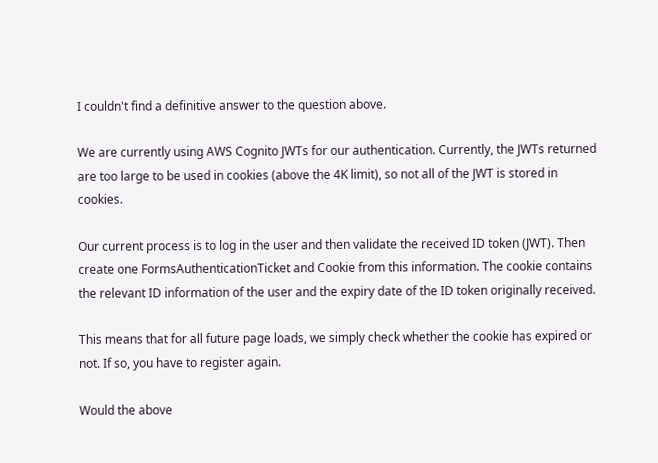I couldn't find a definitive answer to the question above.

We are currently using AWS Cognito JWTs for our authentication. Currently, the JWTs returned are too large to be used in cookies (above the 4K limit), so not all of the JWT is stored in cookies.

Our current process is to log in the user and then validate the received ID token (JWT). Then create one FormsAuthenticationTicket and Cookie from this information. The cookie contains the relevant ID information of the user and the expiry date of the ID token originally received.

This means that for all future page loads, we simply check whether the cookie has expired or not. If so, you have to register again.

Would the above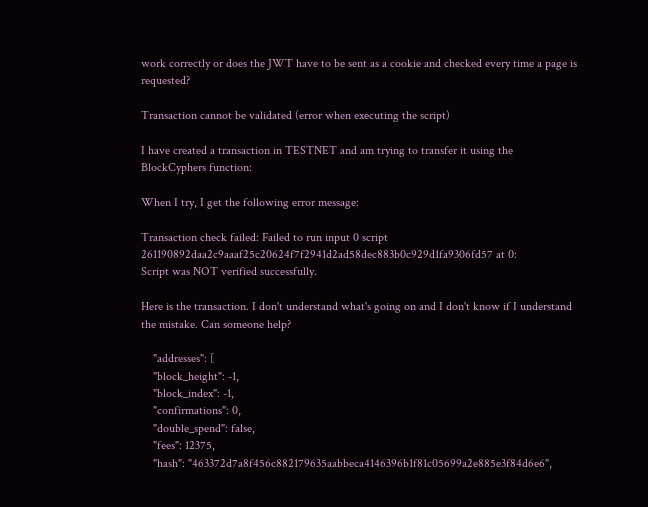work correctly or does the JWT have to be sent as a cookie and checked every time a page is requested?

Transaction cannot be validated (error when executing the script)

I have created a transaction in TESTNET and am trying to transfer it using the BlockCyphers function:

When I try, I get the following error message:

Transaction check failed: Failed to run input 0 script
261190892daa2c9aaaf25c20624f7f2941d2ad58dec883b0c929d1fa9306fd57 at 0:
Script was NOT verified successfully.

Here is the transaction. I don't understand what's going on and I don't know if I understand the mistake. Can someone help?

    "addresses": [
    "block_height": -1,
    "block_index": -1,
    "confirmations": 0,
    "double_spend": false,
    "fees": 12375,
    "hash": "463372d7a8f456c882179635aabbeca4146396b1f81c05699a2e885e3f84d6e6",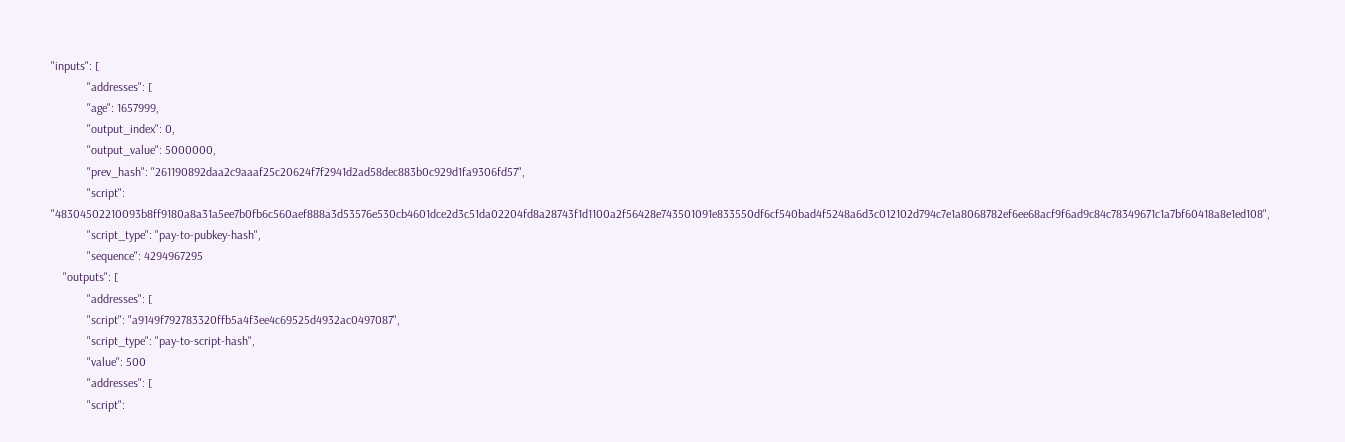"inputs": [
            "addresses": [
            "age": 1657999,
            "output_index": 0,
            "output_value": 5000000,
            "prev_hash": "261190892daa2c9aaaf25c20624f7f2941d2ad58dec883b0c929d1fa9306fd57",
            "script": "48304502210093b8ff9180a8a31a5ee7b0fb6c560aef888a3d53576e530cb4601dce2d3c51da02204fd8a28743f1d1100a2f56428e743501091e833550df6cf540bad4f5248a6d3c012102d794c7e1a8068782ef6ee68acf9f6ad9c84c78349671c1a7bf60418a8e1ed108",
            "script_type": "pay-to-pubkey-hash",
            "sequence": 4294967295
    "outputs": [
            "addresses": [
            "script": "a9149f792783320ffb5a4f3ee4c69525d4932ac0497087",
            "script_type": "pay-to-script-hash",
            "value": 500
            "addresses": [
            "script":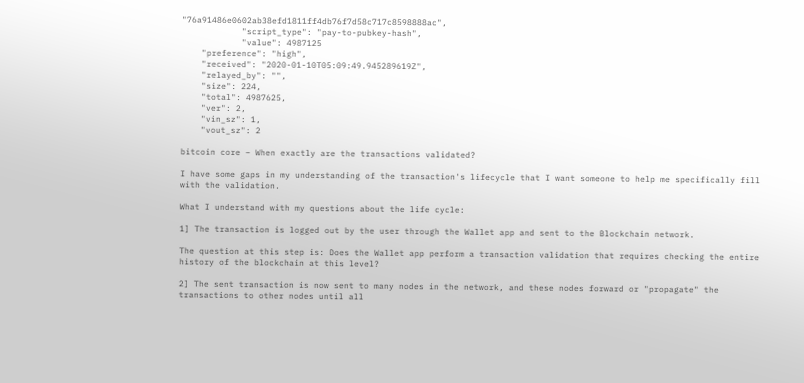"76a91486e0602ab38efd1811ff4db76f7d58c717c8598888ac",
            "script_type": "pay-to-pubkey-hash",
            "value": 4987125
    "preference": "high",
    "received": "2020-01-10T05:09:49.945289619Z",
    "relayed_by": "",
    "size": 224,
    "total": 4987625,
    "ver": 2,
    "vin_sz": 1,
    "vout_sz": 2

bitcoin core – When exactly are the transactions validated?

I have some gaps in my understanding of the transaction's lifecycle that I want someone to help me specifically fill with the validation.

What I understand with my questions about the life cycle:

1] The transaction is logged out by the user through the Wallet app and sent to the Blockchain network.

The question at this step is: Does the Wallet app perform a transaction validation that requires checking the entire history of the blockchain at this level?

2] The sent transaction is now sent to many nodes in the network, and these nodes forward or "propagate" the transactions to other nodes until all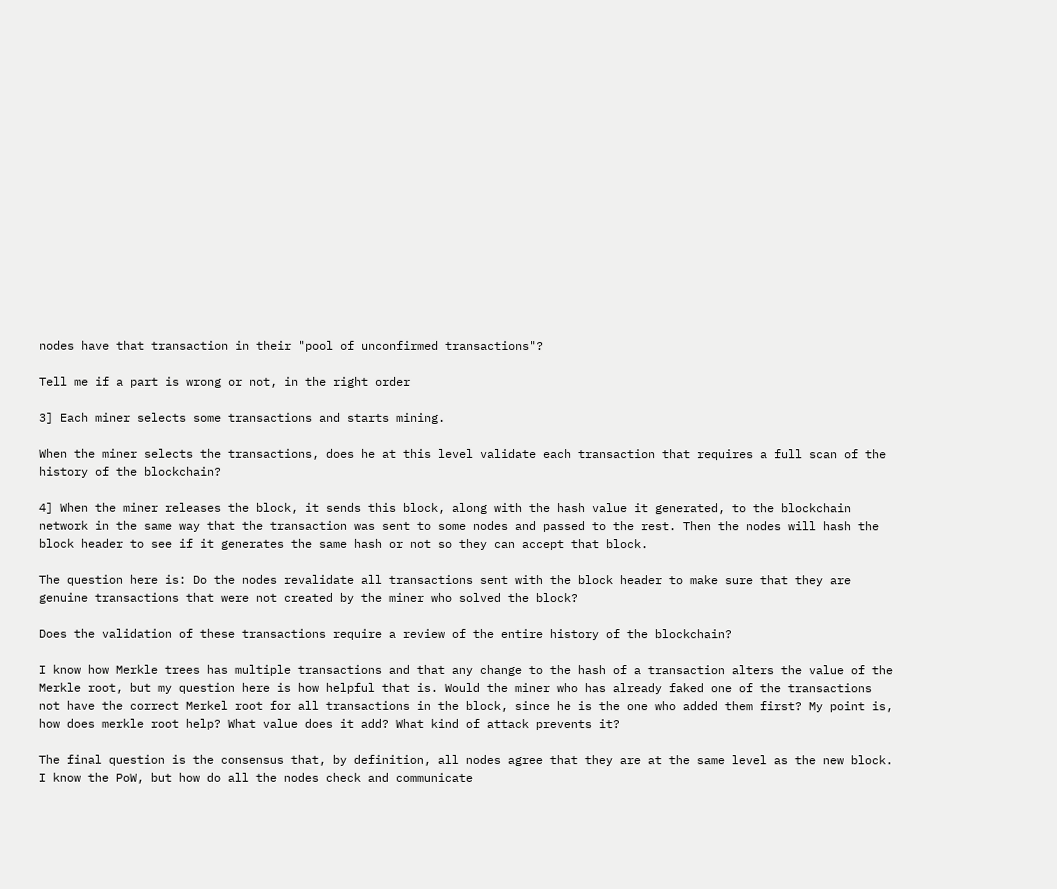nodes have that transaction in their "pool of unconfirmed transactions"?

Tell me if a part is wrong or not, in the right order

3] Each miner selects some transactions and starts mining.

When the miner selects the transactions, does he at this level validate each transaction that requires a full scan of the history of the blockchain?

4] When the miner releases the block, it sends this block, along with the hash value it generated, to the blockchain network in the same way that the transaction was sent to some nodes and passed to the rest. Then the nodes will hash the block header to see if it generates the same hash or not so they can accept that block.

The question here is: Do the nodes revalidate all transactions sent with the block header to make sure that they are genuine transactions that were not created by the miner who solved the block?

Does the validation of these transactions require a review of the entire history of the blockchain?

I know how Merkle trees has multiple transactions and that any change to the hash of a transaction alters the value of the Merkle root, but my question here is how helpful that is. Would the miner who has already faked one of the transactions not have the correct Merkel root for all transactions in the block, since he is the one who added them first? My point is, how does merkle root help? What value does it add? What kind of attack prevents it?

The final question is the consensus that, by definition, all nodes agree that they are at the same level as the new block. I know the PoW, but how do all the nodes check and communicate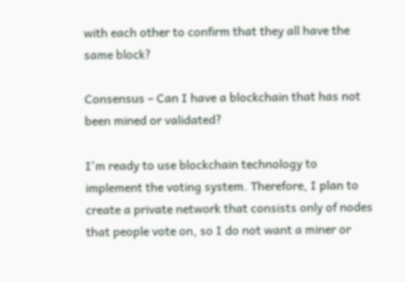with each other to confirm that they all have the same block?

Consensus – Can I have a blockchain that has not been mined or validated?

I'm ready to use blockchain technology to implement the voting system. Therefore, I plan to create a private network that consists only of nodes that people vote on, so I do not want a miner or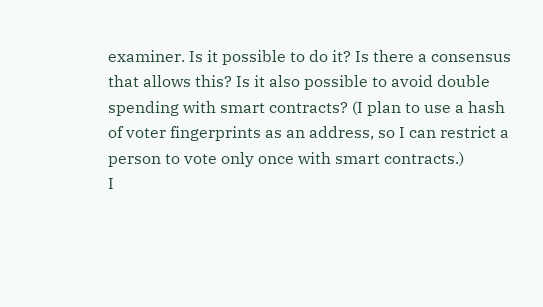examiner. Is it possible to do it? Is there a consensus that allows this? Is it also possible to avoid double spending with smart contracts? (I plan to use a hash of voter fingerprints as an address, so I can restrict a person to vote only once with smart contracts.)
I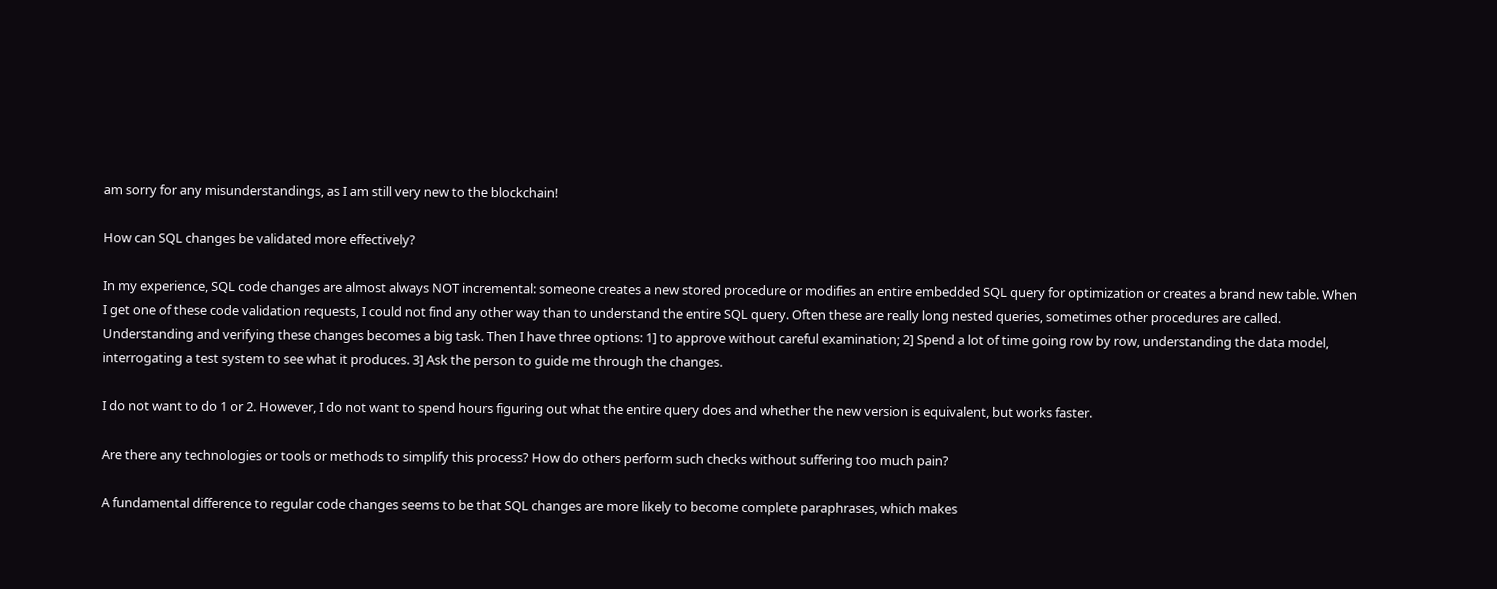am sorry for any misunderstandings, as I am still very new to the blockchain!

How can SQL changes be validated more effectively?

In my experience, SQL code changes are almost always NOT incremental: someone creates a new stored procedure or modifies an entire embedded SQL query for optimization or creates a brand new table. When I get one of these code validation requests, I could not find any other way than to understand the entire SQL query. Often these are really long nested queries, sometimes other procedures are called. Understanding and verifying these changes becomes a big task. Then I have three options: 1] to approve without careful examination; 2] Spend a lot of time going row by row, understanding the data model, interrogating a test system to see what it produces. 3] Ask the person to guide me through the changes.

I do not want to do 1 or 2. However, I do not want to spend hours figuring out what the entire query does and whether the new version is equivalent, but works faster.

Are there any technologies or tools or methods to simplify this process? How do others perform such checks without suffering too much pain?

A fundamental difference to regular code changes seems to be that SQL changes are more likely to become complete paraphrases, which makes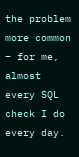the problem more common – for me, almost every SQL check I do every day.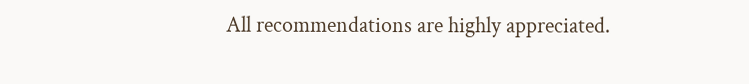All recommendations are highly appreciated.